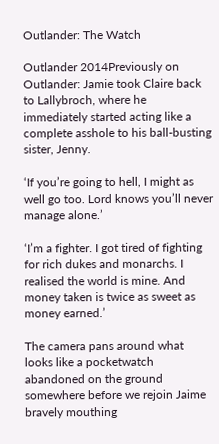Outlander: The Watch

Outlander 2014Previously on Outlander: Jamie took Claire back to Lallybroch, where he immediately started acting like a complete asshole to his ball-busting sister, Jenny.

‘If you’re going to hell, I might as well go too. Lord knows you’ll never manage alone.’

‘I’m a fighter. I got tired of fighting for rich dukes and monarchs. I realised the world is mine. And money taken is twice as sweet as money earned.’

The camera pans around what looks like a pocketwatch abandoned on the ground somewhere before we rejoin Jaime bravely mouthing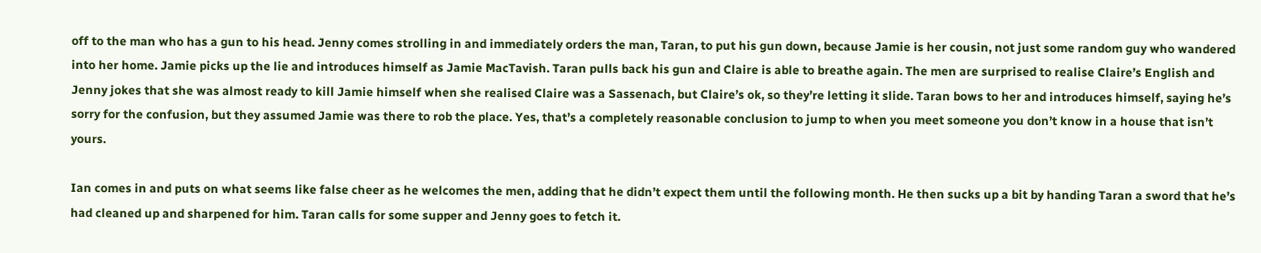off to the man who has a gun to his head. Jenny comes strolling in and immediately orders the man, Taran, to put his gun down, because Jamie is her cousin, not just some random guy who wandered into her home. Jamie picks up the lie and introduces himself as Jamie MacTavish. Taran pulls back his gun and Claire is able to breathe again. The men are surprised to realise Claire’s English and Jenny jokes that she was almost ready to kill Jamie himself when she realised Claire was a Sassenach, but Claire’s ok, so they’re letting it slide. Taran bows to her and introduces himself, saying he’s sorry for the confusion, but they assumed Jamie was there to rob the place. Yes, that’s a completely reasonable conclusion to jump to when you meet someone you don’t know in a house that isn’t yours.

Ian comes in and puts on what seems like false cheer as he welcomes the men, adding that he didn’t expect them until the following month. He then sucks up a bit by handing Taran a sword that he’s had cleaned up and sharpened for him. Taran calls for some supper and Jenny goes to fetch it.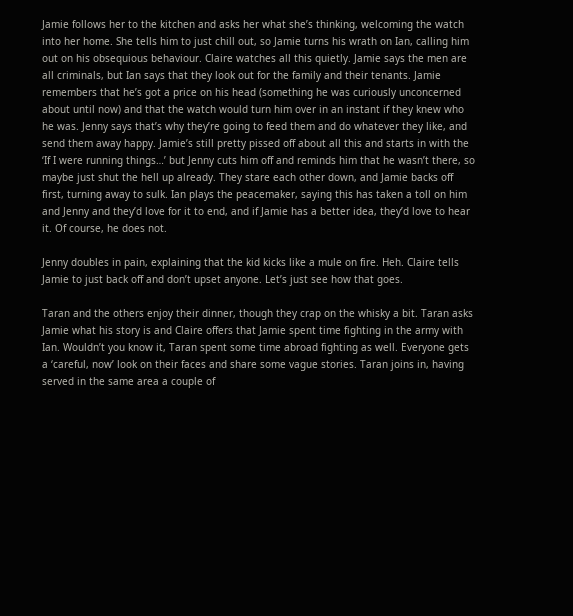Jamie follows her to the kitchen and asks her what she’s thinking, welcoming the watch into her home. She tells him to just chill out, so Jamie turns his wrath on Ian, calling him out on his obsequious behaviour. Claire watches all this quietly. Jamie says the men are all criminals, but Ian says that they look out for the family and their tenants. Jamie remembers that he’s got a price on his head (something he was curiously unconcerned about until now) and that the watch would turn him over in an instant if they knew who he was. Jenny says that’s why they’re going to feed them and do whatever they like, and send them away happy. Jamie’s still pretty pissed off about all this and starts in with the ‘If I were running things…’ but Jenny cuts him off and reminds him that he wasn’t there, so maybe just shut the hell up already. They stare each other down, and Jamie backs off first, turning away to sulk. Ian plays the peacemaker, saying this has taken a toll on him and Jenny and they’d love for it to end, and if Jamie has a better idea, they’d love to hear it. Of course, he does not.

Jenny doubles in pain, explaining that the kid kicks like a mule on fire. Heh. Claire tells Jamie to just back off and don’t upset anyone. Let’s just see how that goes.

Taran and the others enjoy their dinner, though they crap on the whisky a bit. Taran asks Jamie what his story is and Claire offers that Jamie spent time fighting in the army with Ian. Wouldn’t you know it, Taran spent some time abroad fighting as well. Everyone gets a ‘careful, now’ look on their faces and share some vague stories. Taran joins in, having served in the same area a couple of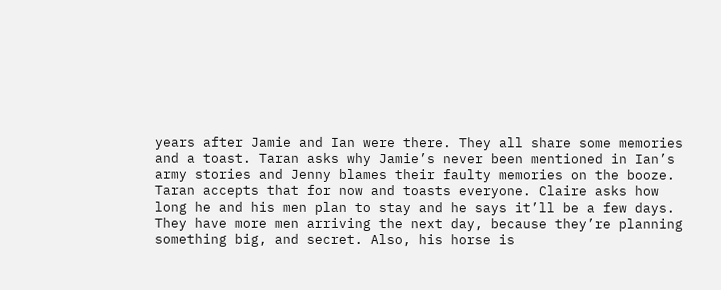years after Jamie and Ian were there. They all share some memories and a toast. Taran asks why Jamie’s never been mentioned in Ian’s army stories and Jenny blames their faulty memories on the booze. Taran accepts that for now and toasts everyone. Claire asks how long he and his men plan to stay and he says it’ll be a few days. They have more men arriving the next day, because they’re planning something big, and secret. Also, his horse is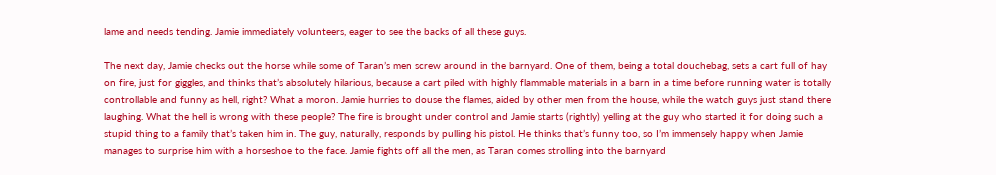lame and needs tending. Jamie immediately volunteers, eager to see the backs of all these guys.

The next day, Jamie checks out the horse while some of Taran’s men screw around in the barnyard. One of them, being a total douchebag, sets a cart full of hay on fire, just for giggles, and thinks that’s absolutely hilarious, because a cart piled with highly flammable materials in a barn in a time before running water is totally controllable and funny as hell, right? What a moron. Jamie hurries to douse the flames, aided by other men from the house, while the watch guys just stand there laughing. What the hell is wrong with these people? The fire is brought under control and Jamie starts (rightly) yelling at the guy who started it for doing such a stupid thing to a family that’s taken him in. The guy, naturally, responds by pulling his pistol. He thinks that’s funny too, so I’m immensely happy when Jamie manages to surprise him with a horseshoe to the face. Jamie fights off all the men, as Taran comes strolling into the barnyard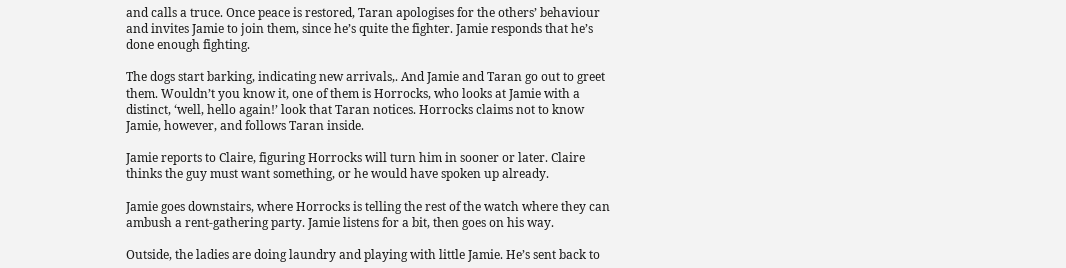and calls a truce. Once peace is restored, Taran apologises for the others’ behaviour and invites Jamie to join them, since he’s quite the fighter. Jamie responds that he’s done enough fighting.

The dogs start barking, indicating new arrivals,. And Jamie and Taran go out to greet them. Wouldn’t you know it, one of them is Horrocks, who looks at Jamie with a distinct, ‘well, hello again!’ look that Taran notices. Horrocks claims not to know Jamie, however, and follows Taran inside.

Jamie reports to Claire, figuring Horrocks will turn him in sooner or later. Claire thinks the guy must want something, or he would have spoken up already.

Jamie goes downstairs, where Horrocks is telling the rest of the watch where they can ambush a rent-gathering party. Jamie listens for a bit, then goes on his way.

Outside, the ladies are doing laundry and playing with little Jamie. He’s sent back to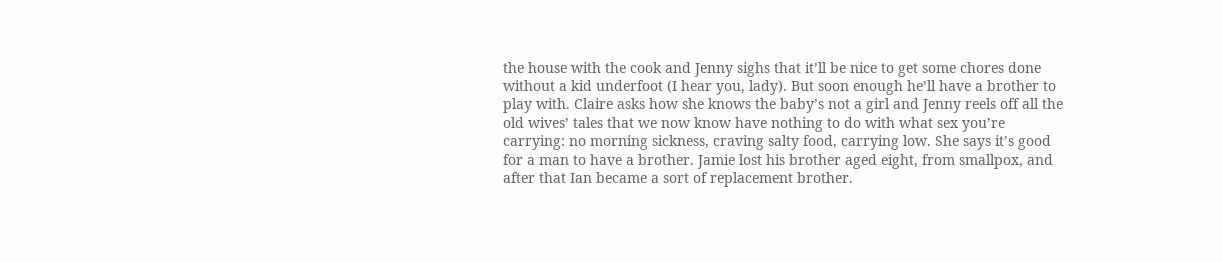the house with the cook and Jenny sighs that it’ll be nice to get some chores done without a kid underfoot (I hear you, lady). But soon enough he’ll have a brother to play with. Claire asks how she knows the baby’s not a girl and Jenny reels off all the old wives’ tales that we now know have nothing to do with what sex you’re carrying: no morning sickness, craving salty food, carrying low. She says it’s good for a man to have a brother. Jamie lost his brother aged eight, from smallpox, and after that Ian became a sort of replacement brother.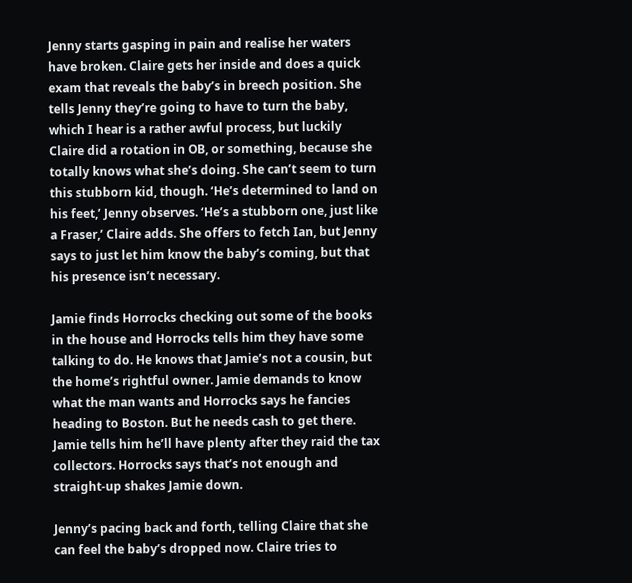Jenny starts gasping in pain and realise her waters have broken. Claire gets her inside and does a quick exam that reveals the baby’s in breech position. She tells Jenny they’re going to have to turn the baby, which I hear is a rather awful process, but luckily Claire did a rotation in OB, or something, because she totally knows what she’s doing. She can’t seem to turn this stubborn kid, though. ‘He’s determined to land on his feet,’ Jenny observes. ‘He’s a stubborn one, just like a Fraser,’ Claire adds. She offers to fetch Ian, but Jenny says to just let him know the baby’s coming, but that his presence isn’t necessary.

Jamie finds Horrocks checking out some of the books in the house and Horrocks tells him they have some talking to do. He knows that Jamie’s not a cousin, but the home’s rightful owner. Jamie demands to know what the man wants and Horrocks says he fancies heading to Boston. But he needs cash to get there. Jamie tells him he’ll have plenty after they raid the tax collectors. Horrocks says that’s not enough and straight-up shakes Jamie down.

Jenny’s pacing back and forth, telling Claire that she can feel the baby’s dropped now. Claire tries to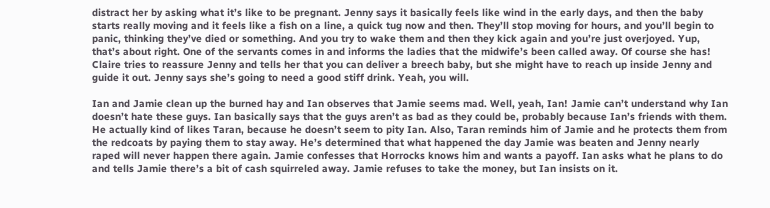distract her by asking what it’s like to be pregnant. Jenny says it basically feels like wind in the early days, and then the baby starts really moving and it feels like a fish on a line, a quick tug now and then. They’ll stop moving for hours, and you’ll begin to panic, thinking they’ve died or something. And you try to wake them and then they kick again and you’re just overjoyed. Yup, that’s about right. One of the servants comes in and informs the ladies that the midwife’s been called away. Of course she has! Claire tries to reassure Jenny and tells her that you can deliver a breech baby, but she might have to reach up inside Jenny and guide it out. Jenny says she’s going to need a good stiff drink. Yeah, you will.

Ian and Jamie clean up the burned hay and Ian observes that Jamie seems mad. Well, yeah, Ian! Jamie can’t understand why Ian doesn’t hate these guys. Ian basically says that the guys aren’t as bad as they could be, probably because Ian’s friends with them. He actually kind of likes Taran, because he doesn’t seem to pity Ian. Also, Taran reminds him of Jamie and he protects them from the redcoats by paying them to stay away. He’s determined that what happened the day Jamie was beaten and Jenny nearly raped will never happen there again. Jamie confesses that Horrocks knows him and wants a payoff. Ian asks what he plans to do and tells Jamie there’s a bit of cash squirreled away. Jamie refuses to take the money, but Ian insists on it.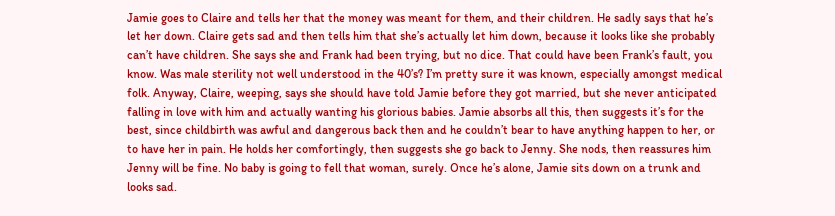Jamie goes to Claire and tells her that the money was meant for them, and their children. He sadly says that he’s let her down. Claire gets sad and then tells him that she’s actually let him down, because it looks like she probably can’t have children. She says she and Frank had been trying, but no dice. That could have been Frank’s fault, you know. Was male sterility not well understood in the 40’s? I’m pretty sure it was known, especially amongst medical folk. Anyway, Claire, weeping, says she should have told Jamie before they got married, but she never anticipated falling in love with him and actually wanting his glorious babies. Jamie absorbs all this, then suggests it’s for the best, since childbirth was awful and dangerous back then and he couldn’t bear to have anything happen to her, or to have her in pain. He holds her comfortingly, then suggests she go back to Jenny. She nods, then reassures him Jenny will be fine. No baby is going to fell that woman, surely. Once he’s alone, Jamie sits down on a trunk and looks sad.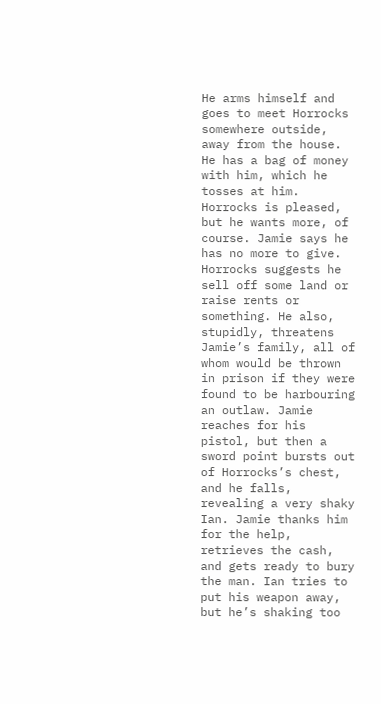He arms himself and goes to meet Horrocks somewhere outside, away from the house. He has a bag of money with him, which he tosses at him. Horrocks is pleased, but he wants more, of course. Jamie says he has no more to give. Horrocks suggests he sell off some land or raise rents or something. He also, stupidly, threatens Jamie’s family, all of whom would be thrown in prison if they were found to be harbouring an outlaw. Jamie reaches for his pistol, but then a sword point bursts out of Horrocks’s chest, and he falls, revealing a very shaky Ian. Jamie thanks him for the help, retrieves the cash, and gets ready to bury the man. Ian tries to put his weapon away, but he’s shaking too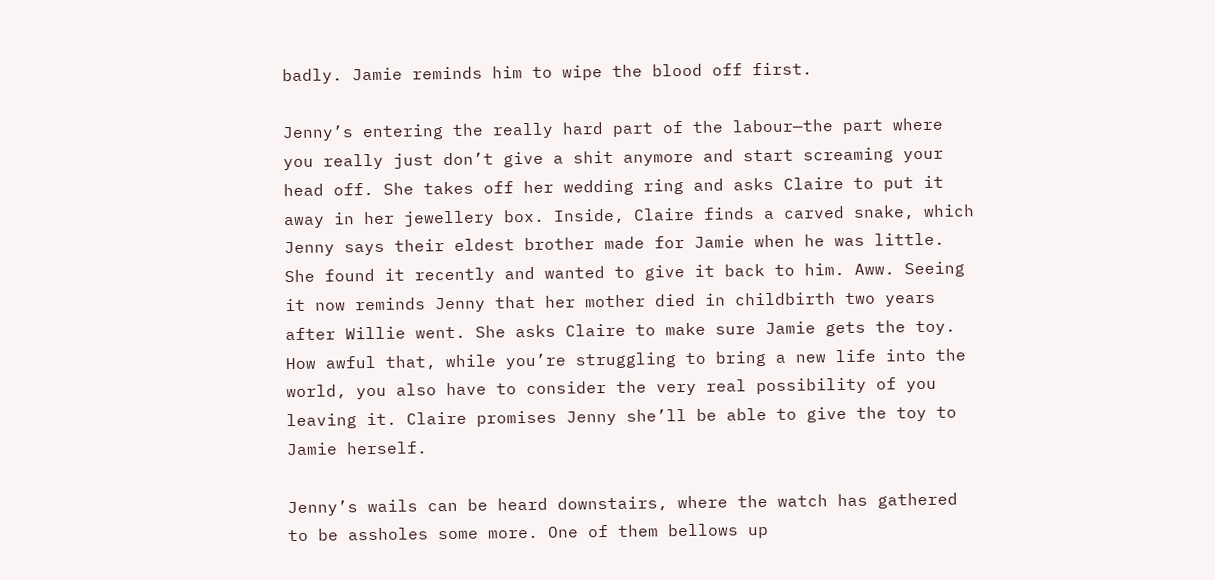badly. Jamie reminds him to wipe the blood off first.

Jenny’s entering the really hard part of the labour—the part where you really just don’t give a shit anymore and start screaming your head off. She takes off her wedding ring and asks Claire to put it away in her jewellery box. Inside, Claire finds a carved snake, which Jenny says their eldest brother made for Jamie when he was little. She found it recently and wanted to give it back to him. Aww. Seeing it now reminds Jenny that her mother died in childbirth two years after Willie went. She asks Claire to make sure Jamie gets the toy. How awful that, while you’re struggling to bring a new life into the world, you also have to consider the very real possibility of you leaving it. Claire promises Jenny she’ll be able to give the toy to Jamie herself.

Jenny’s wails can be heard downstairs, where the watch has gathered to be assholes some more. One of them bellows up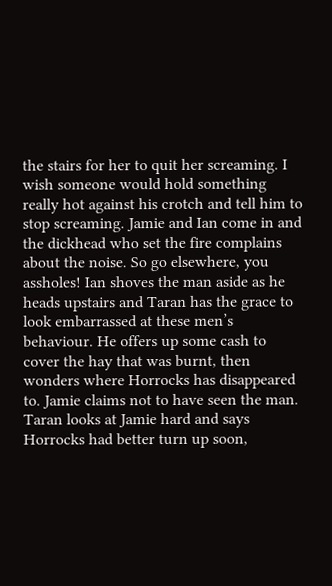the stairs for her to quit her screaming. I wish someone would hold something really hot against his crotch and tell him to stop screaming. Jamie and Ian come in and the dickhead who set the fire complains about the noise. So go elsewhere, you assholes! Ian shoves the man aside as he heads upstairs and Taran has the grace to look embarrassed at these men’s behaviour. He offers up some cash to cover the hay that was burnt, then wonders where Horrocks has disappeared to. Jamie claims not to have seen the man. Taran looks at Jamie hard and says Horrocks had better turn up soon,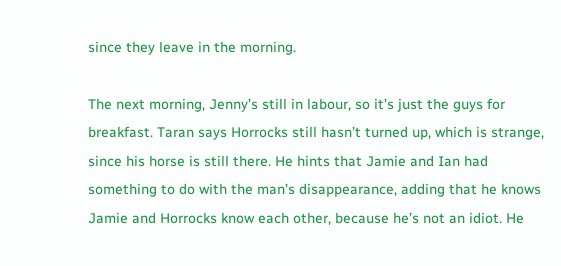since they leave in the morning.

The next morning, Jenny’s still in labour, so it’s just the guys for breakfast. Taran says Horrocks still hasn’t turned up, which is strange, since his horse is still there. He hints that Jamie and Ian had something to do with the man’s disappearance, adding that he knows Jamie and Horrocks know each other, because he’s not an idiot. He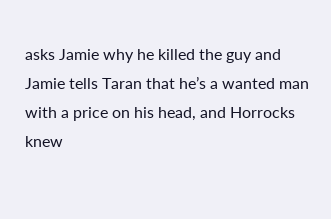asks Jamie why he killed the guy and Jamie tells Taran that he’s a wanted man with a price on his head, and Horrocks knew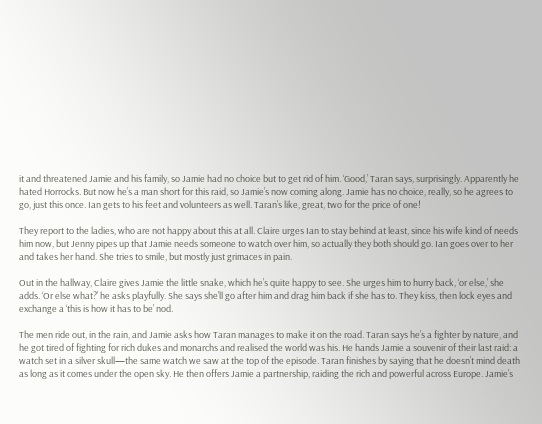it and threatened Jamie and his family, so Jamie had no choice but to get rid of him. ‘Good,’ Taran says, surprisingly. Apparently he hated Horrocks. But now he’s a man short for this raid, so Jamie’s now coming along. Jamie has no choice, really, so he agrees to go, just this once. Ian gets to his feet and volunteers as well. Taran’s like, great, two for the price of one!

They report to the ladies, who are not happy about this at all. Claire urges Ian to stay behind at least, since his wife kind of needs him now, but Jenny pipes up that Jamie needs someone to watch over him, so actually they both should go. Ian goes over to her and takes her hand. She tries to smile, but mostly just grimaces in pain.

Out in the hallway, Claire gives Jamie the little snake, which he’s quite happy to see. She urges him to hurry back, ‘or else,’ she adds. ‘Or else what?’ he asks playfully. She says she’ll go after him and drag him back if she has to. They kiss, then lock eyes and exchange a ‘this is how it has to be’ nod.

The men ride out, in the rain, and Jamie asks how Taran manages to make it on the road. Taran says he’s a fighter by nature, and he got tired of fighting for rich dukes and monarchs and realised the world was his. He hands Jamie a souvenir of their last raid: a watch set in a silver skull—the same watch we saw at the top of the episode. Taran finishes by saying that he doesn’t mind death as long as it comes under the open sky. He then offers Jamie a partnership, raiding the rich and powerful across Europe. Jamie’s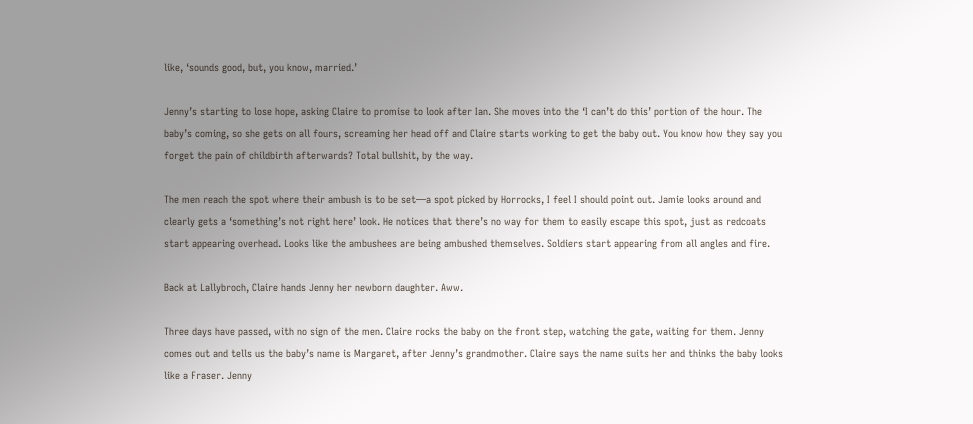like, ‘sounds good, but, you know, married.’

Jenny’s starting to lose hope, asking Claire to promise to look after Ian. She moves into the ‘I can’t do this’ portion of the hour. The baby’s coming, so she gets on all fours, screaming her head off and Claire starts working to get the baby out. You know how they say you forget the pain of childbirth afterwards? Total bullshit, by the way.

The men reach the spot where their ambush is to be set—a spot picked by Horrocks, I feel I should point out. Jamie looks around and clearly gets a ‘something’s not right here’ look. He notices that there’s no way for them to easily escape this spot, just as redcoats start appearing overhead. Looks like the ambushees are being ambushed themselves. Soldiers start appearing from all angles and fire.

Back at Lallybroch, Claire hands Jenny her newborn daughter. Aww.

Three days have passed, with no sign of the men. Claire rocks the baby on the front step, watching the gate, waiting for them. Jenny comes out and tells us the baby’s name is Margaret, after Jenny’s grandmother. Claire says the name suits her and thinks the baby looks like a Fraser. Jenny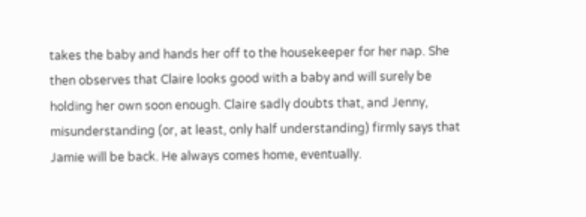takes the baby and hands her off to the housekeeper for her nap. She then observes that Claire looks good with a baby and will surely be holding her own soon enough. Claire sadly doubts that, and Jenny, misunderstanding (or, at least, only half understanding) firmly says that Jamie will be back. He always comes home, eventually.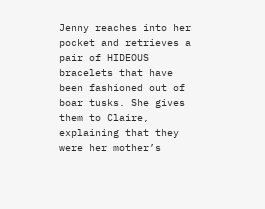Jenny reaches into her pocket and retrieves a pair of HIDEOUS bracelets that have been fashioned out of boar tusks. She gives them to Claire, explaining that they were her mother’s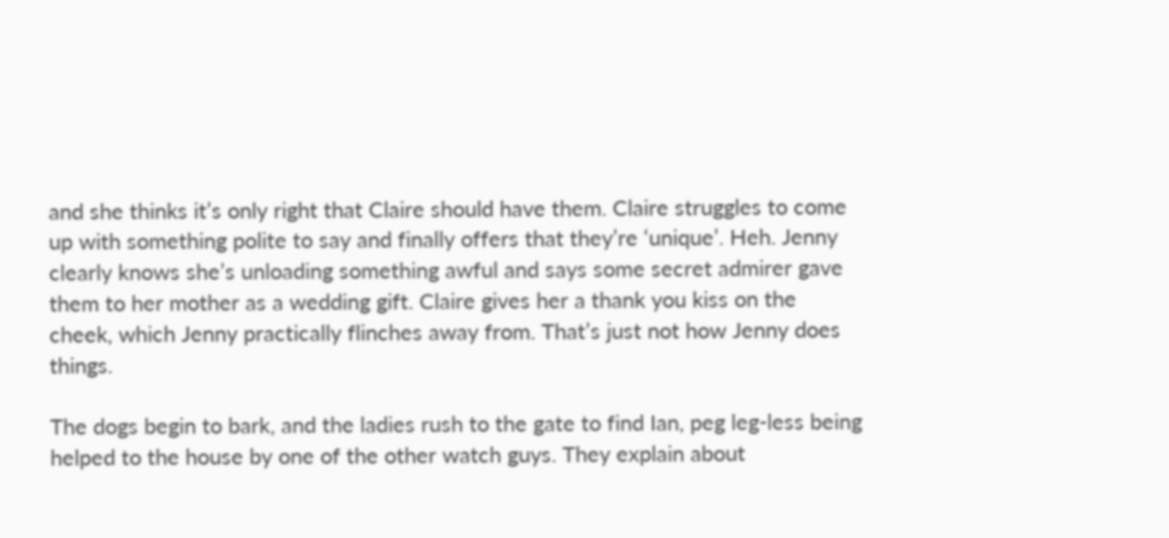and she thinks it’s only right that Claire should have them. Claire struggles to come up with something polite to say and finally offers that they’re ‘unique’. Heh. Jenny clearly knows she’s unloading something awful and says some secret admirer gave them to her mother as a wedding gift. Claire gives her a thank you kiss on the cheek, which Jenny practically flinches away from. That’s just not how Jenny does things.

The dogs begin to bark, and the ladies rush to the gate to find Ian, peg leg-less being helped to the house by one of the other watch guys. They explain about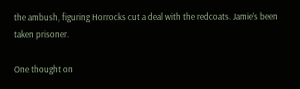the ambush, figuring Horrocks cut a deal with the redcoats. Jamie’s been taken prisoner.

One thought on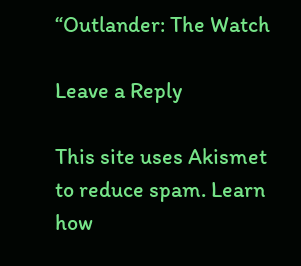“Outlander: The Watch

Leave a Reply

This site uses Akismet to reduce spam. Learn how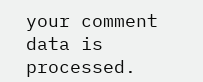your comment data is processed.